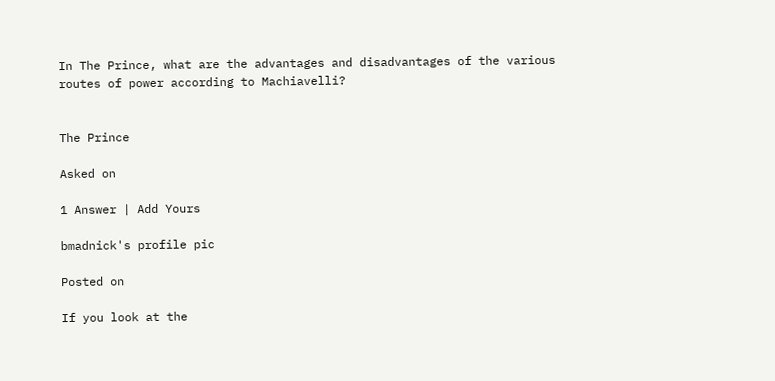In The Prince, what are the advantages and disadvantages of the various routes of power according to Machiavelli?


The Prince

Asked on

1 Answer | Add Yours

bmadnick's profile pic

Posted on

If you look at the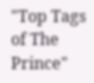"Top Tags of The Prince"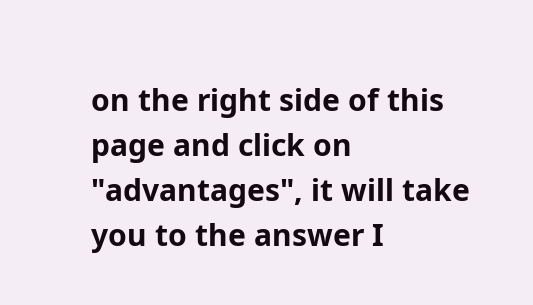on the right side of this page and click on "advantages", it will take you to the answer I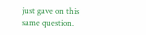just gave on this same question.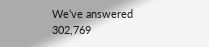We’ve answered 302,769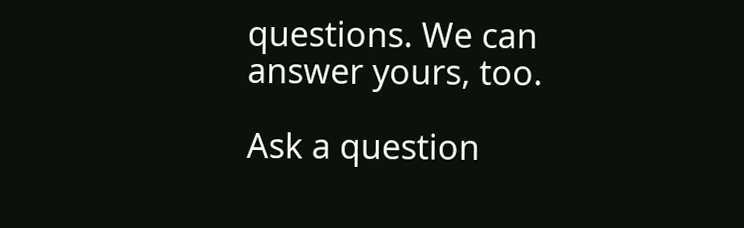questions. We can answer yours, too.

Ask a question